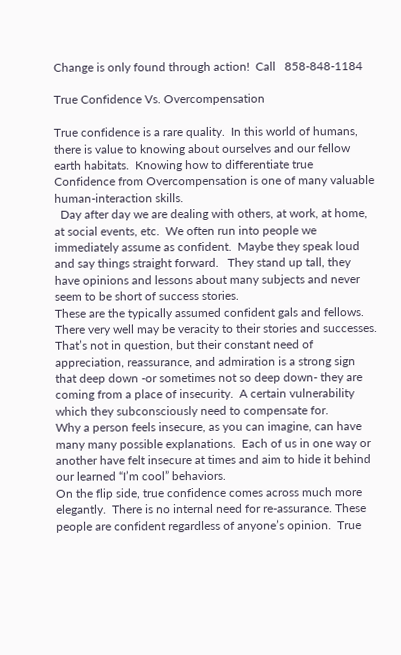Change is only found through action!  Call   858-848-1184

True Confidence Vs. Overcompensation

True confidence is a rare quality.  In this world of humans,  there is value to knowing about ourselves and our fellow earth habitats.  Knowing how to differentiate true Confidence from Overcompensation is one of many valuable human-interaction skills.
  Day after day we are dealing with others, at work, at home, at social events, etc.  We often run into people we immediately assume as confident.  Maybe they speak loud and say things straight forward.   They stand up tall, they have opinions and lessons about many subjects and never seem to be short of success stories.
These are the typically assumed confident gals and fellows.   There very well may be veracity to their stories and successes.  That’s not in question, but their constant need of appreciation, reassurance, and admiration is a strong sign that deep down -or sometimes not so deep down- they are coming from a place of insecurity.  A certain vulnerability which they subconsciously need to compensate for.
Why a person feels insecure, as you can imagine, can have many many possible explanations.  Each of us in one way or another have felt insecure at times and aim to hide it behind our learned “I’m cool” behaviors.
On the flip side, true confidence comes across much more elegantly.  There is no internal need for re-assurance. These people are confident regardless of anyone’s opinion.  True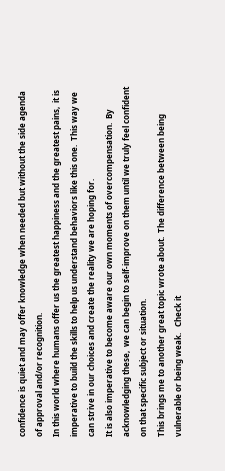confidence is quiet and may offer knowledge when needed but without the side agenda of approval and/or recognition.
In this world where humans offer us the greatest happiness and the greatest pains,  it is imperative to build the skills to help us understand behaviors like this one.  This way we can strive in our choices and create the reality we are hoping for.
It is also imperative to become aware our own moments of overcompensation.  By acknowledging these,  we can begin to self-improve on them until we truly feel confident on that specific subject or situation.
This brings me to another great topic wrote about.  The difference between being vulnerable or being weak.   Check it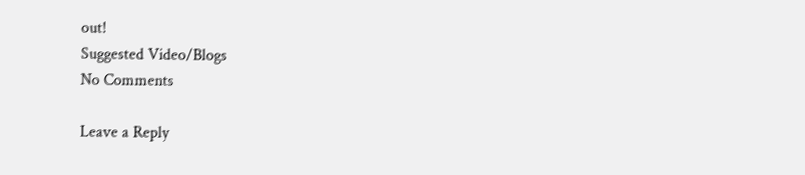out!
Suggested Video/Blogs
No Comments

Leave a Reply